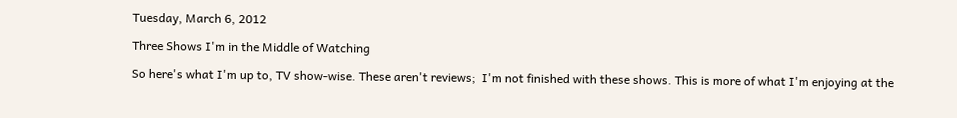Tuesday, March 6, 2012

Three Shows I'm in the Middle of Watching

So here's what I'm up to, TV show-wise. These aren't reviews;  I'm not finished with these shows. This is more of what I'm enjoying at the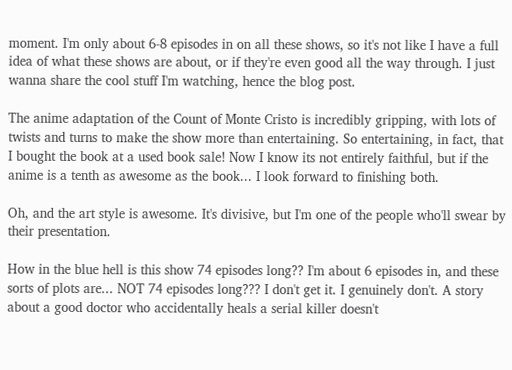moment. I'm only about 6-8 episodes in on all these shows, so it's not like I have a full idea of what these shows are about, or if they're even good all the way through. I just wanna share the cool stuff I'm watching, hence the blog post.

The anime adaptation of the Count of Monte Cristo is incredibly gripping, with lots of twists and turns to make the show more than entertaining. So entertaining, in fact, that I bought the book at a used book sale! Now I know its not entirely faithful, but if the anime is a tenth as awesome as the book... I look forward to finishing both.

Oh, and the art style is awesome. It's divisive, but I'm one of the people who'll swear by their presentation.

How in the blue hell is this show 74 episodes long?? I'm about 6 episodes in, and these sorts of plots are... NOT 74 episodes long??? I don't get it. I genuinely don't. A story about a good doctor who accidentally heals a serial killer doesn't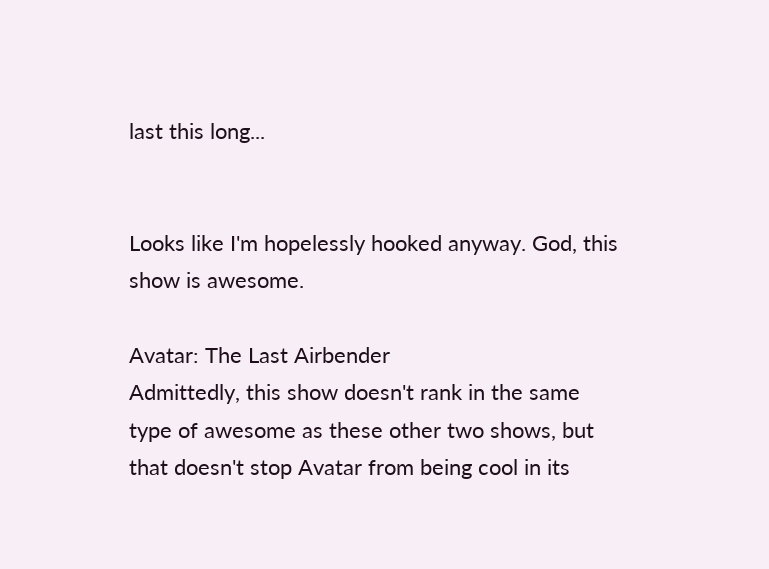last this long...


Looks like I'm hopelessly hooked anyway. God, this show is awesome.

Avatar: The Last Airbender
Admittedly, this show doesn't rank in the same type of awesome as these other two shows, but that doesn't stop Avatar from being cool in its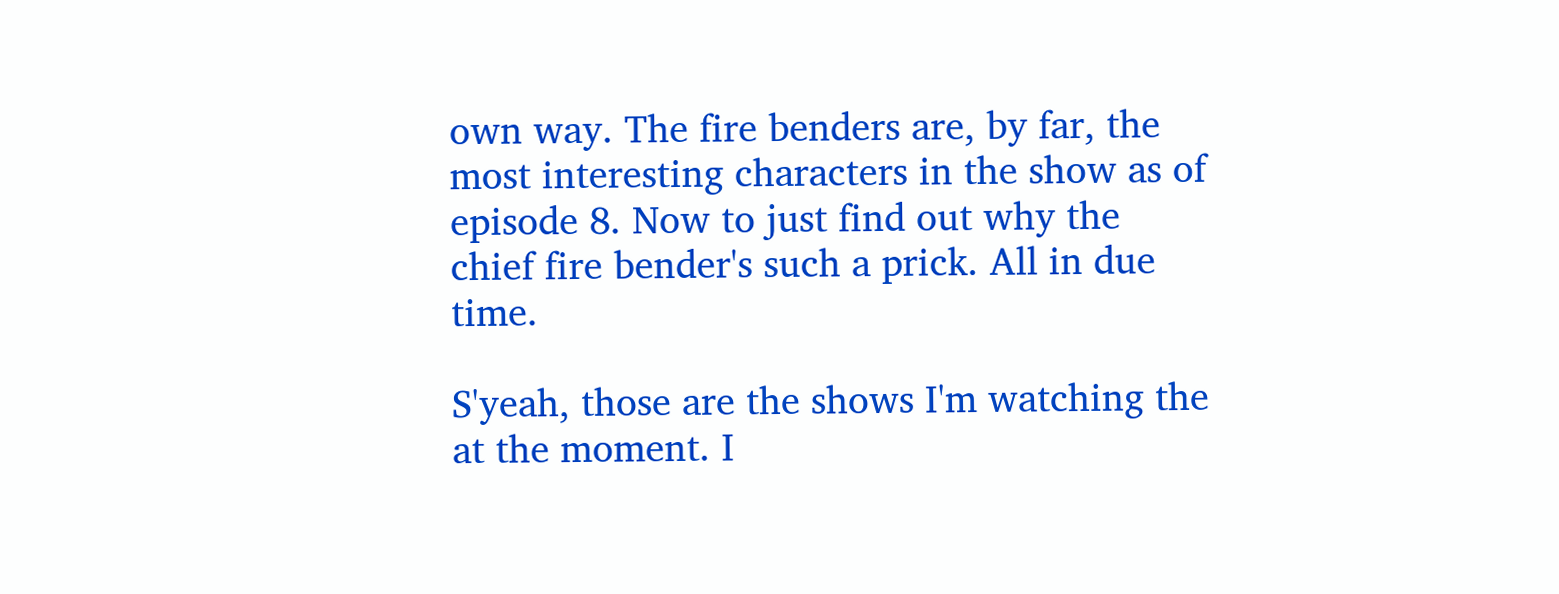own way. The fire benders are, by far, the most interesting characters in the show as of episode 8. Now to just find out why the chief fire bender's such a prick. All in due time.

S'yeah, those are the shows I'm watching the at the moment. I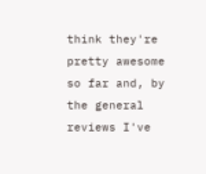think they're pretty awesome so far and, by the general reviews I've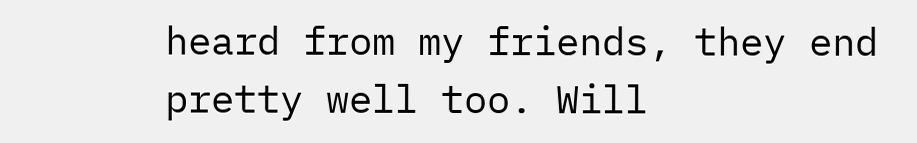heard from my friends, they end pretty well too. Will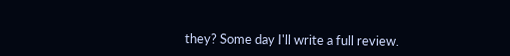they? Some day I'll write a full review.